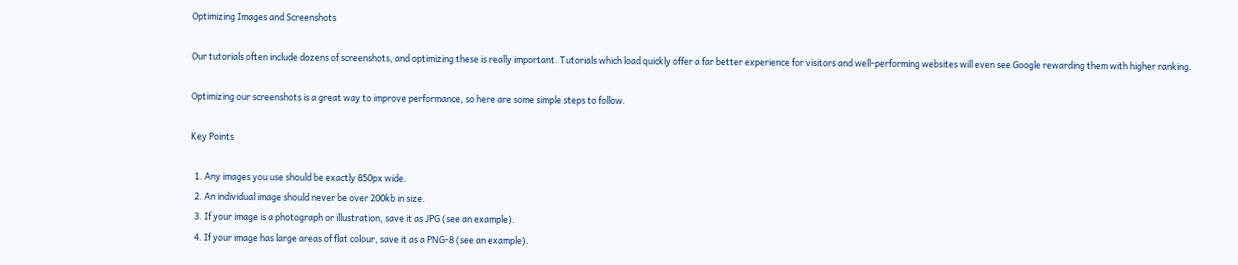Optimizing Images and Screenshots

Our tutorials often include dozens of screenshots, and optimizing these is really important. Tutorials which load quickly offer a far better experience for visitors and well-performing websites will even see Google rewarding them with higher ranking.

Optimizing our screenshots is a great way to improve performance, so here are some simple steps to follow.

Key Points

  1. Any images you use should be exactly 850px wide.
  2. An individual image should never be over 200kb in size.
  3. If your image is a photograph or illustration, save it as JPG (see an example).
  4. If your image has large areas of flat colour, save it as a PNG-8 (see an example).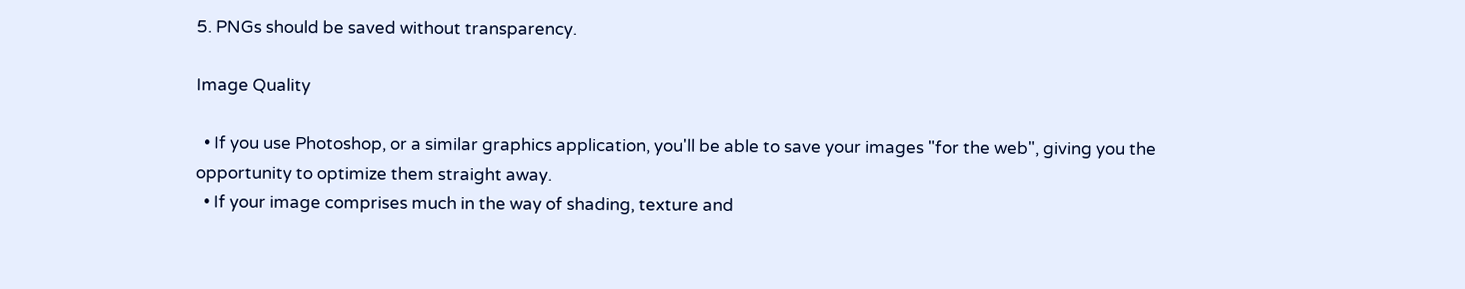5. PNGs should be saved without transparency.

Image Quality

  • If you use Photoshop, or a similar graphics application, you'll be able to save your images "for the web", giving you the opportunity to optimize them straight away.
  • If your image comprises much in the way of shading, texture and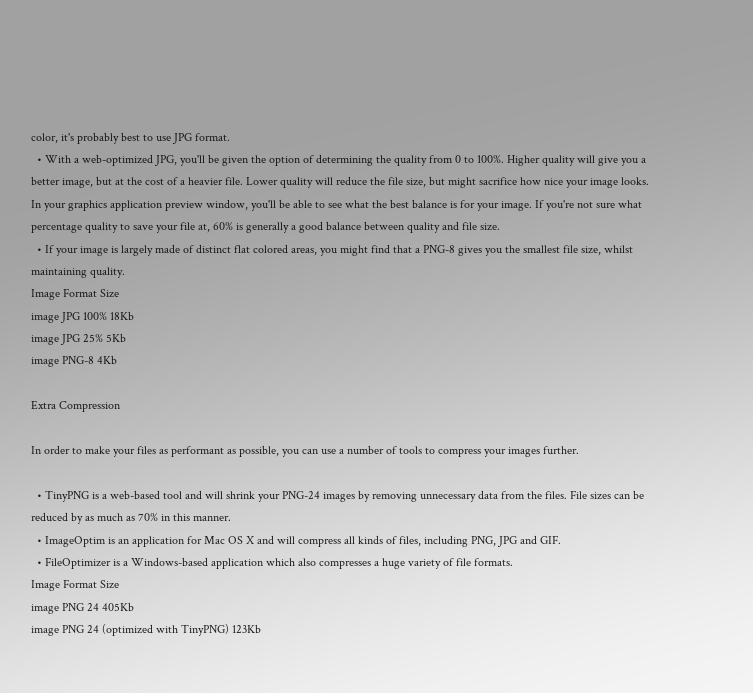color, it's probably best to use JPG format.
  • With a web-optimized JPG, you'll be given the option of determining the quality from 0 to 100%. Higher quality will give you a better image, but at the cost of a heavier file. Lower quality will reduce the file size, but might sacrifice how nice your image looks. In your graphics application preview window, you'll be able to see what the best balance is for your image. If you're not sure what percentage quality to save your file at, 60% is generally a good balance between quality and file size.
  • If your image is largely made of distinct flat colored areas, you might find that a PNG-8 gives you the smallest file size, whilst maintaining quality.
Image Format Size
image JPG 100% 18Kb
image JPG 25% 5Kb
image PNG-8 4Kb

Extra Compression

In order to make your files as performant as possible, you can use a number of tools to compress your images further.

  • TinyPNG is a web-based tool and will shrink your PNG-24 images by removing unnecessary data from the files. File sizes can be reduced by as much as 70% in this manner.
  • ImageOptim is an application for Mac OS X and will compress all kinds of files, including PNG, JPG and GIF.
  • FileOptimizer is a Windows-based application which also compresses a huge variety of file formats.
Image Format Size
image PNG 24 405Kb
image PNG 24 (optimized with TinyPNG) 123Kb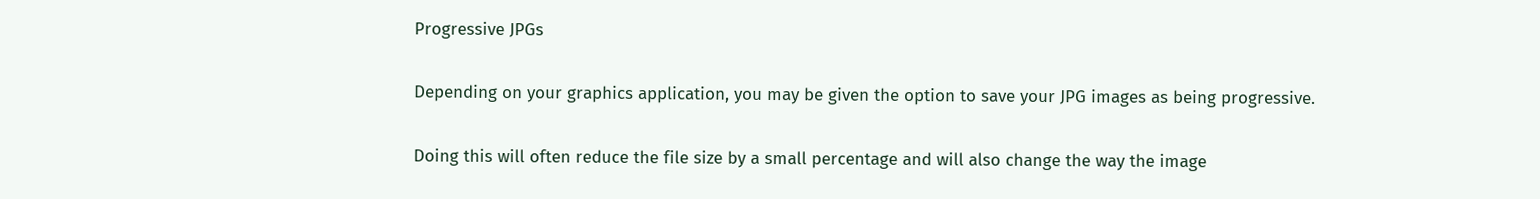Progressive JPGs

Depending on your graphics application, you may be given the option to save your JPG images as being progressive.

Doing this will often reduce the file size by a small percentage and will also change the way the image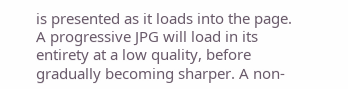is presented as it loads into the page. A progressive JPG will load in its entirety at a low quality, before gradually becoming sharper. A non-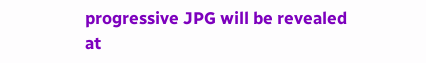progressive JPG will be revealed at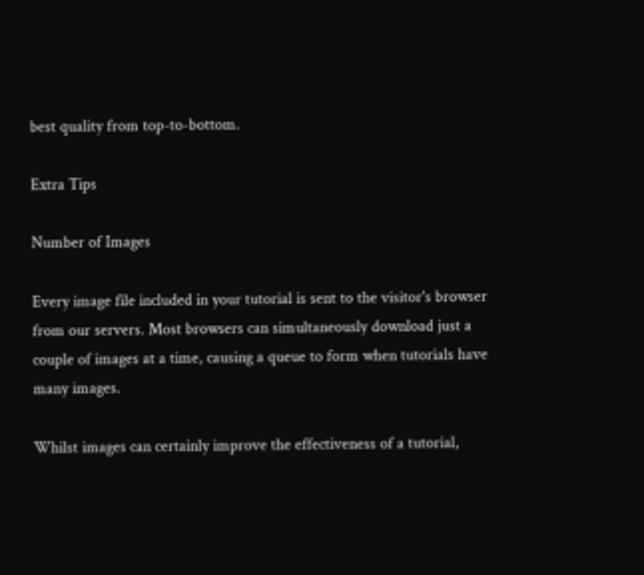best quality from top-to-bottom.

Extra Tips

Number of Images

Every image file included in your tutorial is sent to the visitor's browser from our servers. Most browsers can simultaneously download just a couple of images at a time, causing a queue to form when tutorials have many images.

Whilst images can certainly improve the effectiveness of a tutorial,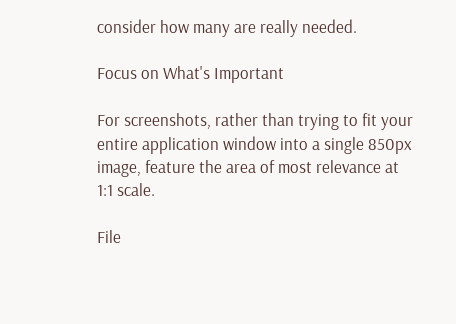consider how many are really needed.

Focus on What's Important

For screenshots, rather than trying to fit your entire application window into a single 850px image, feature the area of most relevance at 1:1 scale.

File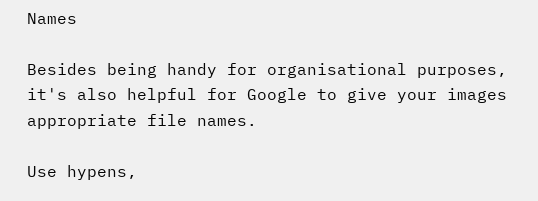Names

Besides being handy for organisational purposes, it's also helpful for Google to give your images appropriate file names.

Use hypens,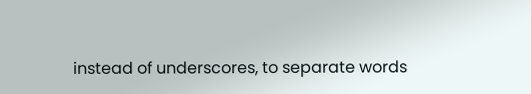instead of underscores, to separate words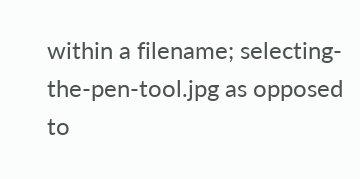within a filename; selecting-the-pen-tool.jpg as opposed to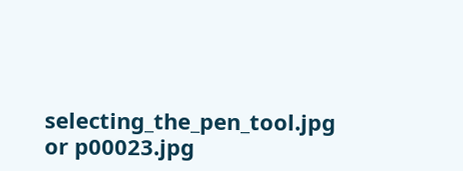selecting_the_pen_tool.jpg or p00023.jpg